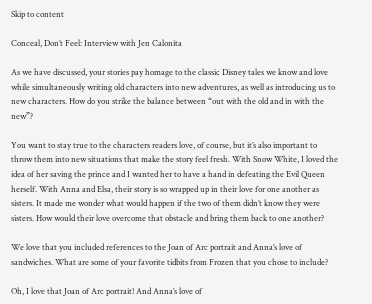Skip to content

Conceal, Don’t Feel: Interview with Jen Calonita

As we have discussed, your stories pay homage to the classic Disney tales we know and love while simultaneously writing old characters into new adventures, as well as introducing us to new characters. How do you strike the balance between “out with the old and in with the new”?

You want to stay true to the characters readers love, of course, but it’s also important to throw them into new situations that make the story feel fresh. With Snow White, I loved the idea of her saving the prince and I wanted her to have a hand in defeating the Evil Queen herself. With Anna and Elsa, their story is so wrapped up in their love for one another as sisters. It made me wonder what would happen if the two of them didn’t know they were sisters. How would their love overcome that obstacle and bring them back to one another?

We love that you included references to the Joan of Arc portrait and Anna’s love of sandwiches. What are some of your favorite tidbits from Frozen that you chose to include?

Oh, I love that Joan of Arc portrait! And Anna’s love of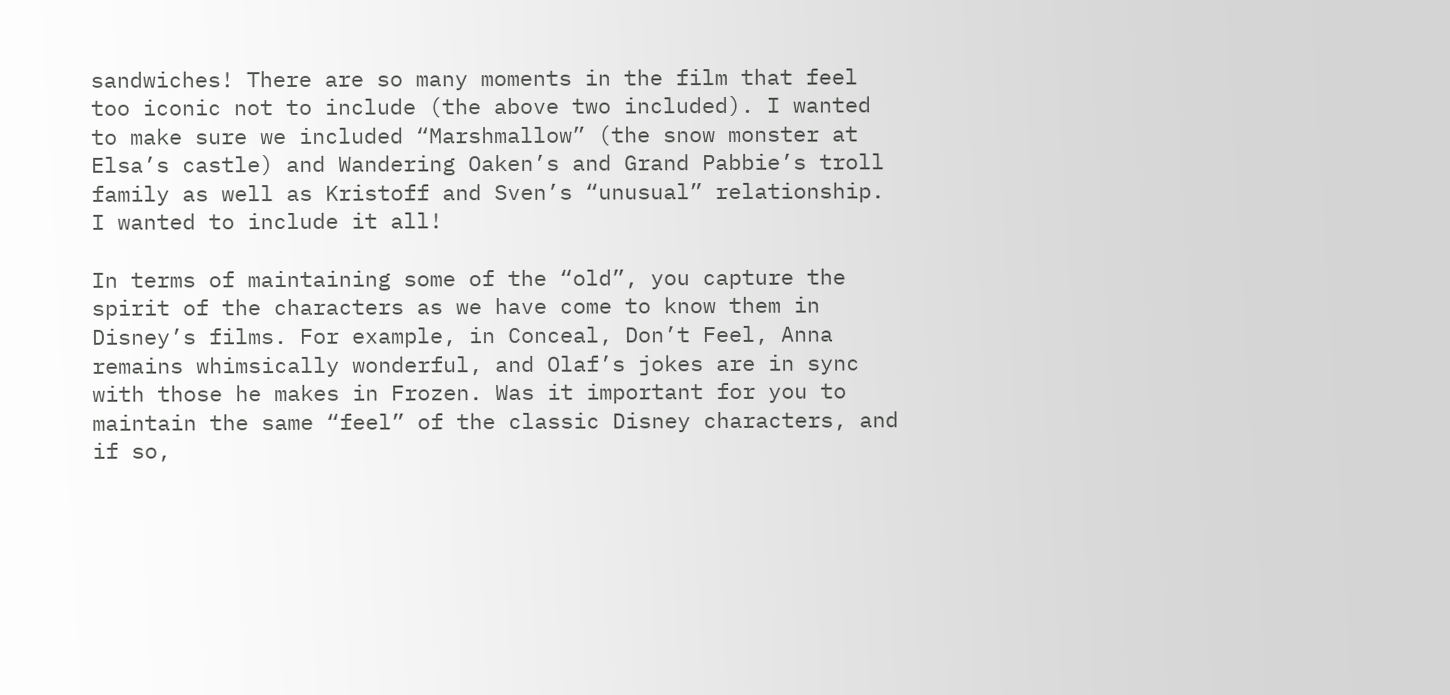sandwiches! There are so many moments in the film that feel too iconic not to include (the above two included). I wanted to make sure we included “Marshmallow” (the snow monster at Elsa’s castle) and Wandering Oaken’s and Grand Pabbie’s troll family as well as Kristoff and Sven’s “unusual” relationship. I wanted to include it all!

In terms of maintaining some of the “old”, you capture the spirit of the characters as we have come to know them in Disney’s films. For example, in Conceal, Don’t Feel, Anna remains whimsically wonderful, and Olaf’s jokes are in sync with those he makes in Frozen. Was it important for you to maintain the same “feel” of the classic Disney characters, and if so,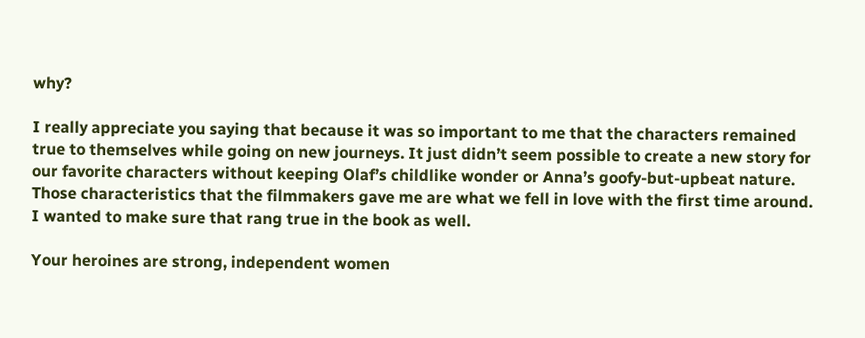why?

I really appreciate you saying that because it was so important to me that the characters remained true to themselves while going on new journeys. It just didn’t seem possible to create a new story for our favorite characters without keeping Olaf’s childlike wonder or Anna’s goofy-but-upbeat nature. Those characteristics that the filmmakers gave me are what we fell in love with the first time around. I wanted to make sure that rang true in the book as well.

Your heroines are strong, independent women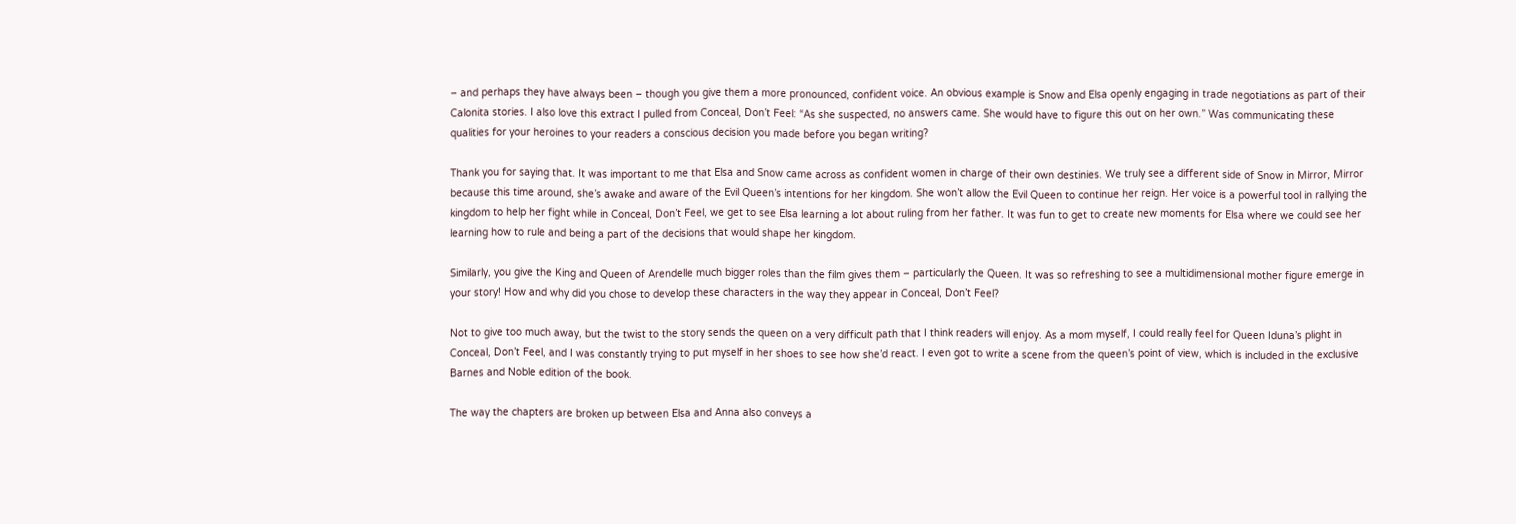– and perhaps they have always been – though you give them a more pronounced, confident voice. An obvious example is Snow and Elsa openly engaging in trade negotiations as part of their Calonita stories. I also love this extract I pulled from Conceal, Don’t Feel: “As she suspected, no answers came. She would have to figure this out on her own.” Was communicating these qualities for your heroines to your readers a conscious decision you made before you began writing?

Thank you for saying that. It was important to me that Elsa and Snow came across as confident women in charge of their own destinies. We truly see a different side of Snow in Mirror, Mirror because this time around, she’s awake and aware of the Evil Queen’s intentions for her kingdom. She won’t allow the Evil Queen to continue her reign. Her voice is a powerful tool in rallying the kingdom to help her fight while in Conceal, Don’t Feel, we get to see Elsa learning a lot about ruling from her father. It was fun to get to create new moments for Elsa where we could see her learning how to rule and being a part of the decisions that would shape her kingdom.

Similarly, you give the King and Queen of Arendelle much bigger roles than the film gives them – particularly the Queen. It was so refreshing to see a multidimensional mother figure emerge in your story! How and why did you chose to develop these characters in the way they appear in Conceal, Don’t Feel?

Not to give too much away, but the twist to the story sends the queen on a very difficult path that I think readers will enjoy. As a mom myself, I could really feel for Queen Iduna’s plight in Conceal, Don’t Feel, and I was constantly trying to put myself in her shoes to see how she’d react. I even got to write a scene from the queen’s point of view, which is included in the exclusive Barnes and Noble edition of the book.

The way the chapters are broken up between Elsa and Anna also conveys a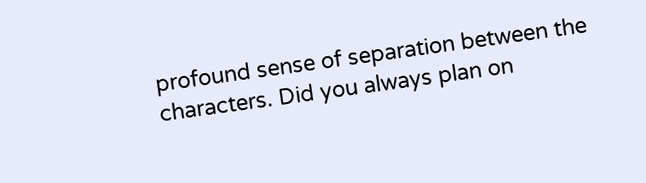profound sense of separation between the characters. Did you always plan on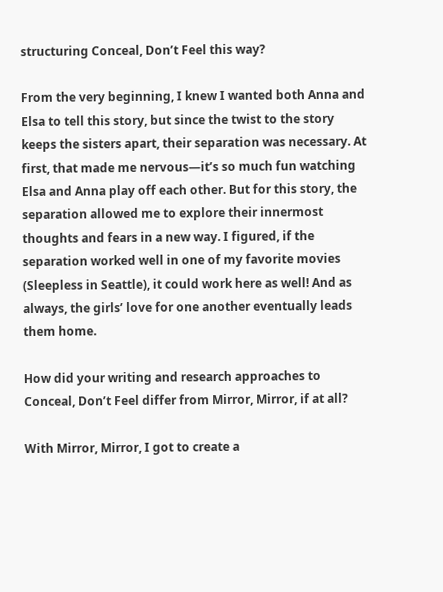structuring Conceal, Don’t Feel this way?

From the very beginning, I knew I wanted both Anna and Elsa to tell this story, but since the twist to the story keeps the sisters apart, their separation was necessary. At first, that made me nervous—it’s so much fun watching Elsa and Anna play off each other. But for this story, the separation allowed me to explore their innermost thoughts and fears in a new way. I figured, if the separation worked well in one of my favorite movies (Sleepless in Seattle), it could work here as well! And as always, the girls’ love for one another eventually leads them home.

How did your writing and research approaches to Conceal, Don’t Feel differ from Mirror, Mirror, if at all?

With Mirror, Mirror, I got to create a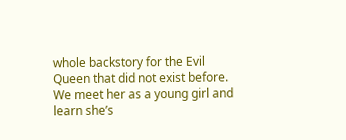whole backstory for the Evil Queen that did not exist before. We meet her as a young girl and learn she’s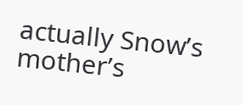actually Snow’s mother’s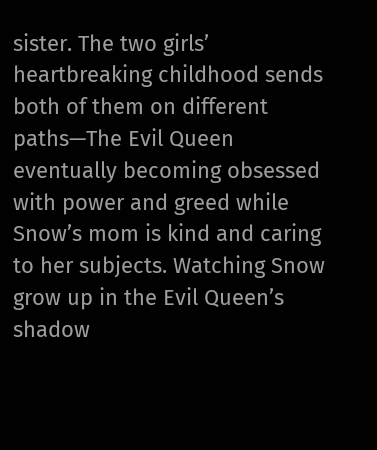sister. The two girls’ heartbreaking childhood sends both of them on different paths—The Evil Queen eventually becoming obsessed with power and greed while Snow’s mom is kind and caring to her subjects. Watching Snow grow up in the Evil Queen’s shadow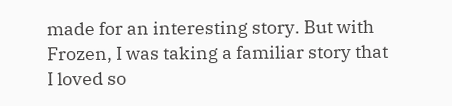made for an interesting story. But with Frozen, I was taking a familiar story that I loved so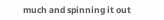much and spinning it out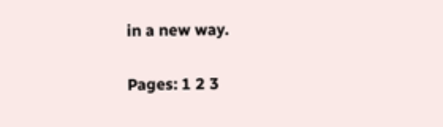in a new way.

Pages: 1 2 3